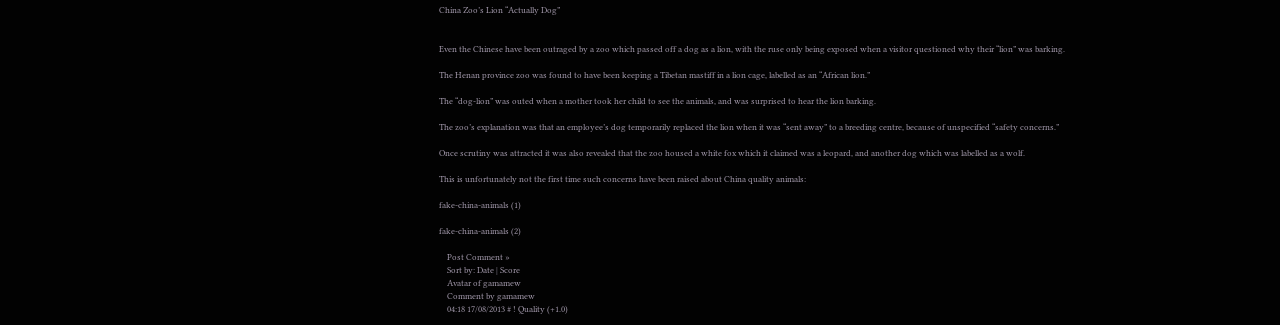China Zoo’s Lion “Actually Dog”


Even the Chinese have been outraged by a zoo which passed off a dog as a lion, with the ruse only being exposed when a visitor questioned why their “lion” was barking.

The Henan province zoo was found to have been keeping a Tibetan mastiff in a lion cage, labelled as an “African lion.”

The “dog-lion” was outed when a mother took her child to see the animals, and was surprised to hear the lion barking.

The zoo’s explanation was that an employee’s dog temporarily replaced the lion when it was “sent away” to a breeding centre, because of unspecified “safety concerns.”

Once scrutiny was attracted it was also revealed that the zoo housed a white fox which it claimed was a leopard, and another dog which was labelled as a wolf.

This is unfortunately not the first time such concerns have been raised about China quality animals:

fake-china-animals (1)

fake-china-animals (2)

    Post Comment »
    Sort by: Date | Score
    Avatar of gamamew
    Comment by gamamew
    04:18 17/08/2013 # ! Quality (+1.0)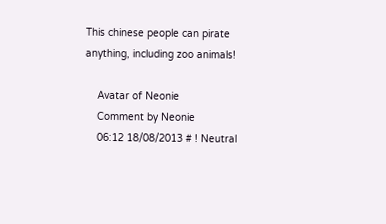This chinese people can pirate anything, including zoo animals!

    Avatar of Neonie
    Comment by Neonie
    06:12 18/08/2013 # ! Neutral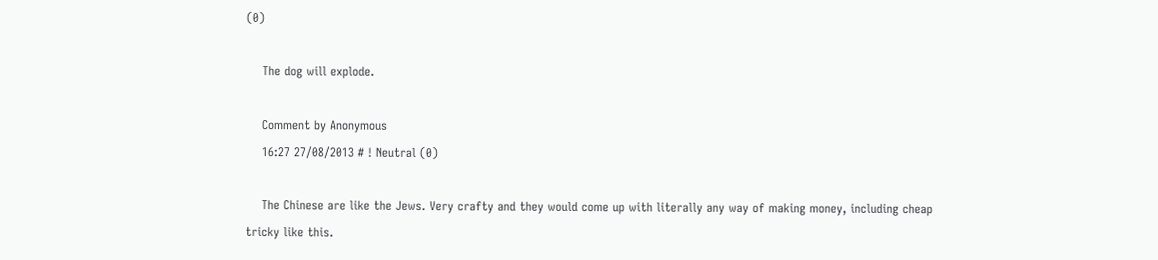(0)

    The dog will explode.

    Comment by Anonymous
    16:27 27/08/2013 # ! Neutral (0)

    The Chinese are like the Jews. Very crafty and they would come up with literally any way of making money, including cheap tricky like this.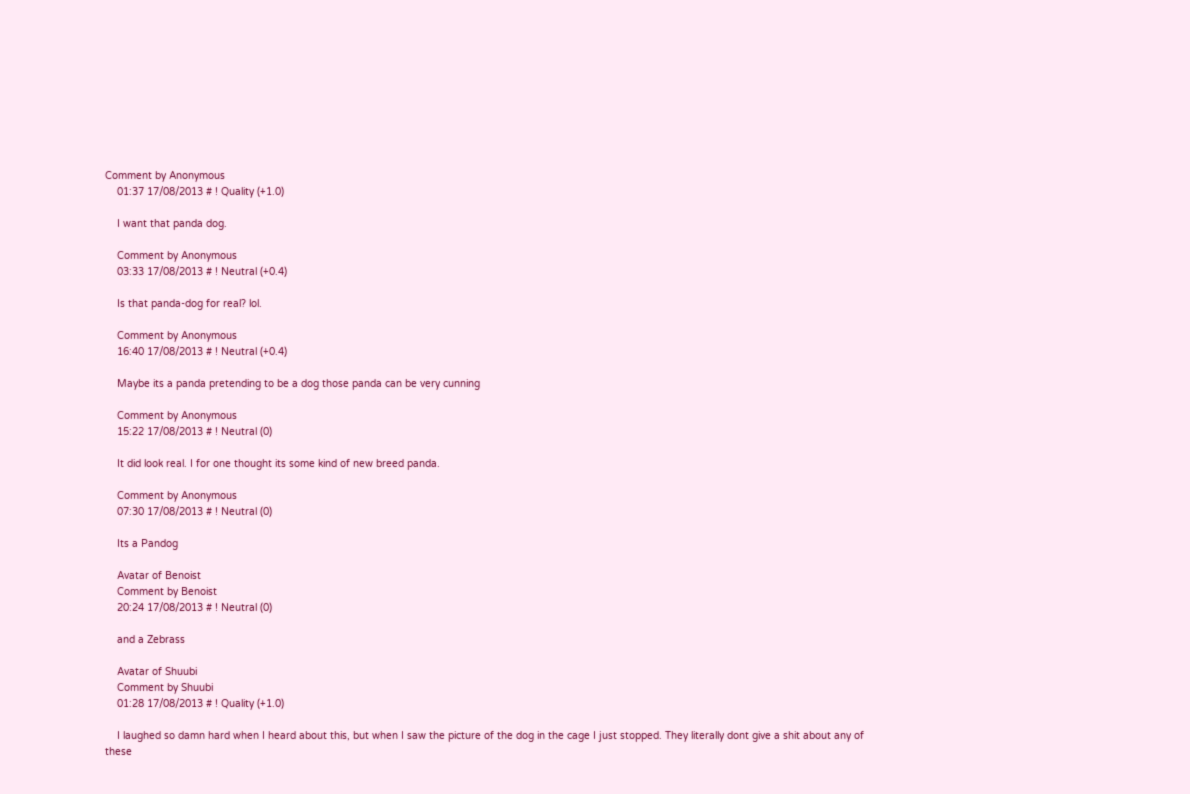Comment by Anonymous
    01:37 17/08/2013 # ! Quality (+1.0)

    I want that panda dog.

    Comment by Anonymous
    03:33 17/08/2013 # ! Neutral (+0.4)

    Is that panda-dog for real? lol.

    Comment by Anonymous
    16:40 17/08/2013 # ! Neutral (+0.4)

    Maybe its a panda pretending to be a dog those panda can be very cunning

    Comment by Anonymous
    15:22 17/08/2013 # ! Neutral (0)

    It did look real. I for one thought its some kind of new breed panda.

    Comment by Anonymous
    07:30 17/08/2013 # ! Neutral (0)

    Its a Pandog

    Avatar of Benoist
    Comment by Benoist
    20:24 17/08/2013 # ! Neutral (0)

    and a Zebrass

    Avatar of Shuubi
    Comment by Shuubi
    01:28 17/08/2013 # ! Quality (+1.0)

    I laughed so damn hard when I heard about this, but when I saw the picture of the dog in the cage I just stopped. They literally dont give a shit about any of these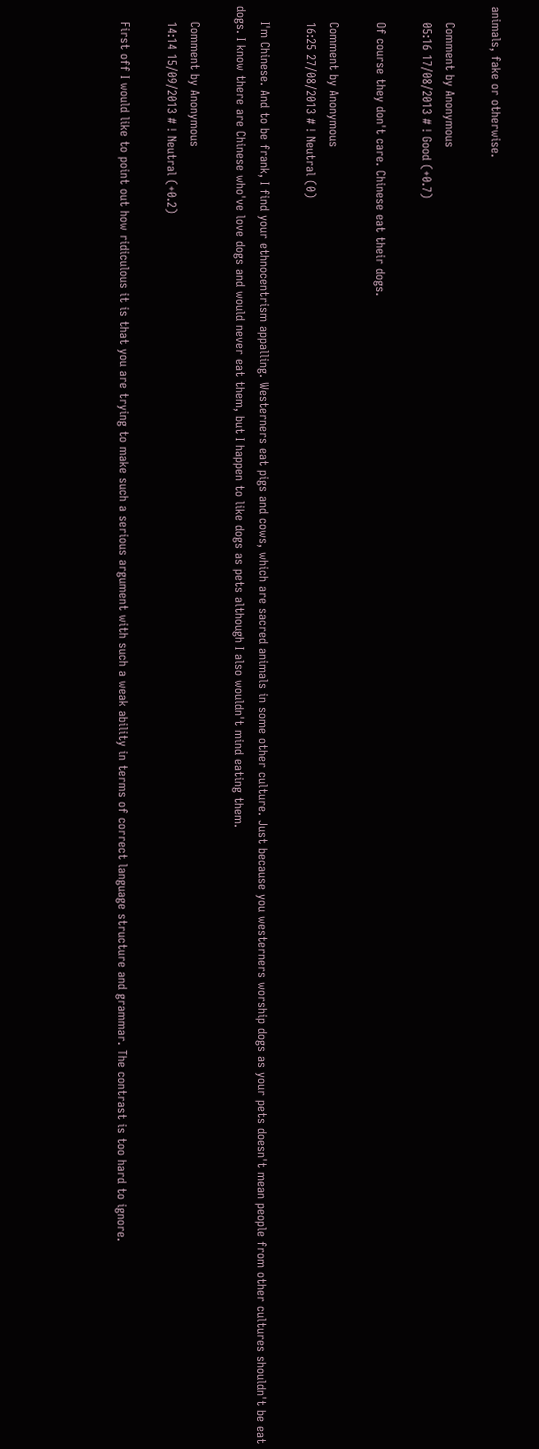animals, fake or otherwise.

    Comment by Anonymous
    05:16 17/08/2013 # ! Good (+0.7)

    Of course they don't care. Chinese eat their dogs.

    Comment by Anonymous
    16:25 27/08/2013 # ! Neutral (0)

    I'm Chinese. And to be frank, I find your ethnocentrism appalling. Westerners eat pigs and cows, which are sacred animals in some other culture. Just because you westerners worship dogs as your pets doesn't mean people from other cultures shouldn't be eat dogs. I know there are Chinese who've love dogs and would never eat them, but I happen to like dogs as pets although I also wouldn't mind eating them.

    Comment by Anonymous
    14:14 15/09/2013 # ! Neutral (+0.2)

    First off I would like to point out how ridiculous it is that you are trying to make such a serious argument with such a weak ability in terms of correct language structure and grammar. The contrast is too hard to ignore.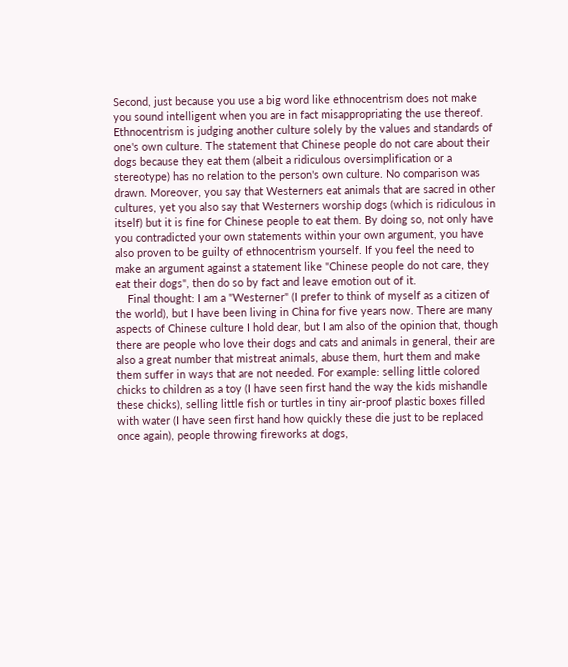Second, just because you use a big word like ethnocentrism does not make you sound intelligent when you are in fact misappropriating the use thereof. Ethnocentrism is judging another culture solely by the values and standards of one's own culture. The statement that Chinese people do not care about their dogs because they eat them (albeit a ridiculous oversimplification or a stereotype) has no relation to the person's own culture. No comparison was drawn. Moreover, you say that Westerners eat animals that are sacred in other cultures, yet you also say that Westerners worship dogs (which is ridiculous in itself) but it is fine for Chinese people to eat them. By doing so, not only have you contradicted your own statements within your own argument, you have also proven to be guilty of ethnocentrism yourself. If you feel the need to make an argument against a statement like "Chinese people do not care, they eat their dogs", then do so by fact and leave emotion out of it.
    Final thought: I am a "Westerner" (I prefer to think of myself as a citizen of the world), but I have been living in China for five years now. There are many aspects of Chinese culture I hold dear, but I am also of the opinion that, though there are people who love their dogs and cats and animals in general, their are also a great number that mistreat animals, abuse them, hurt them and make them suffer in ways that are not needed. For example: selling little colored chicks to children as a toy (I have seen first hand the way the kids mishandle these chicks), selling little fish or turtles in tiny air-proof plastic boxes filled with water (I have seen first hand how quickly these die just to be replaced once again), people throwing fireworks at dogs,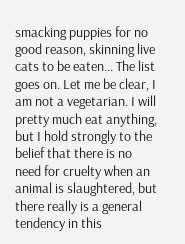smacking puppies for no good reason, skinning live cats to be eaten... The list goes on. Let me be clear, I am not a vegetarian. I will pretty much eat anything, but I hold strongly to the belief that there is no need for cruelty when an animal is slaughtered, but there really is a general tendency in this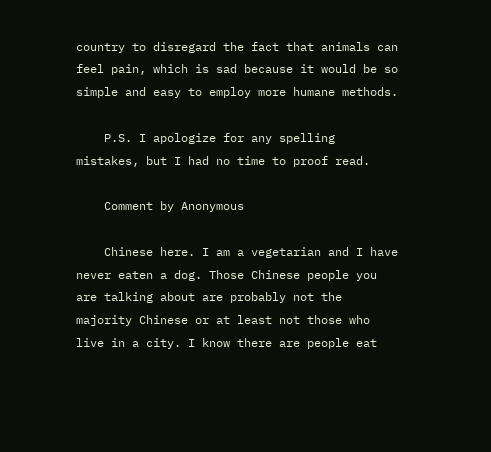country to disregard the fact that animals can feel pain, which is sad because it would be so simple and easy to employ more humane methods.

    P.S. I apologize for any spelling mistakes, but I had no time to proof read.

    Comment by Anonymous

    Chinese here. I am a vegetarian and I have never eaten a dog. Those Chinese people you are talking about are probably not the majority Chinese or at least not those who live in a city. I know there are people eat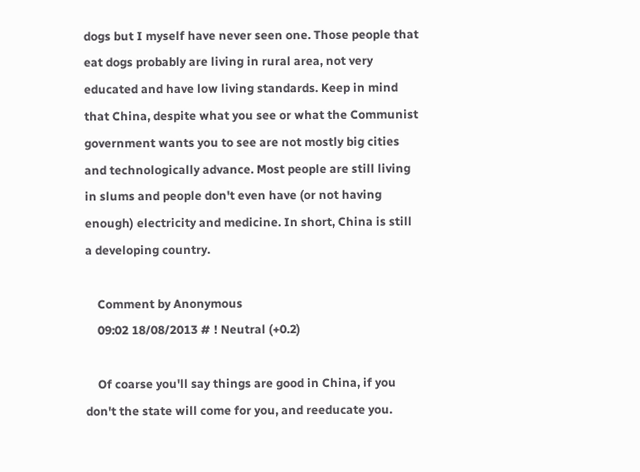dogs but I myself have never seen one. Those people that eat dogs probably are living in rural area, not very educated and have low living standards. Keep in mind that China, despite what you see or what the Communist government wants you to see are not mostly big cities and technologically advance. Most people are still living in slums and people don't even have (or not having enough) electricity and medicine. In short, China is still a developing country.

    Comment by Anonymous
    09:02 18/08/2013 # ! Neutral (+0.2)

    Of coarse you'll say things are good in China, if you don't the state will come for you, and reeducate you.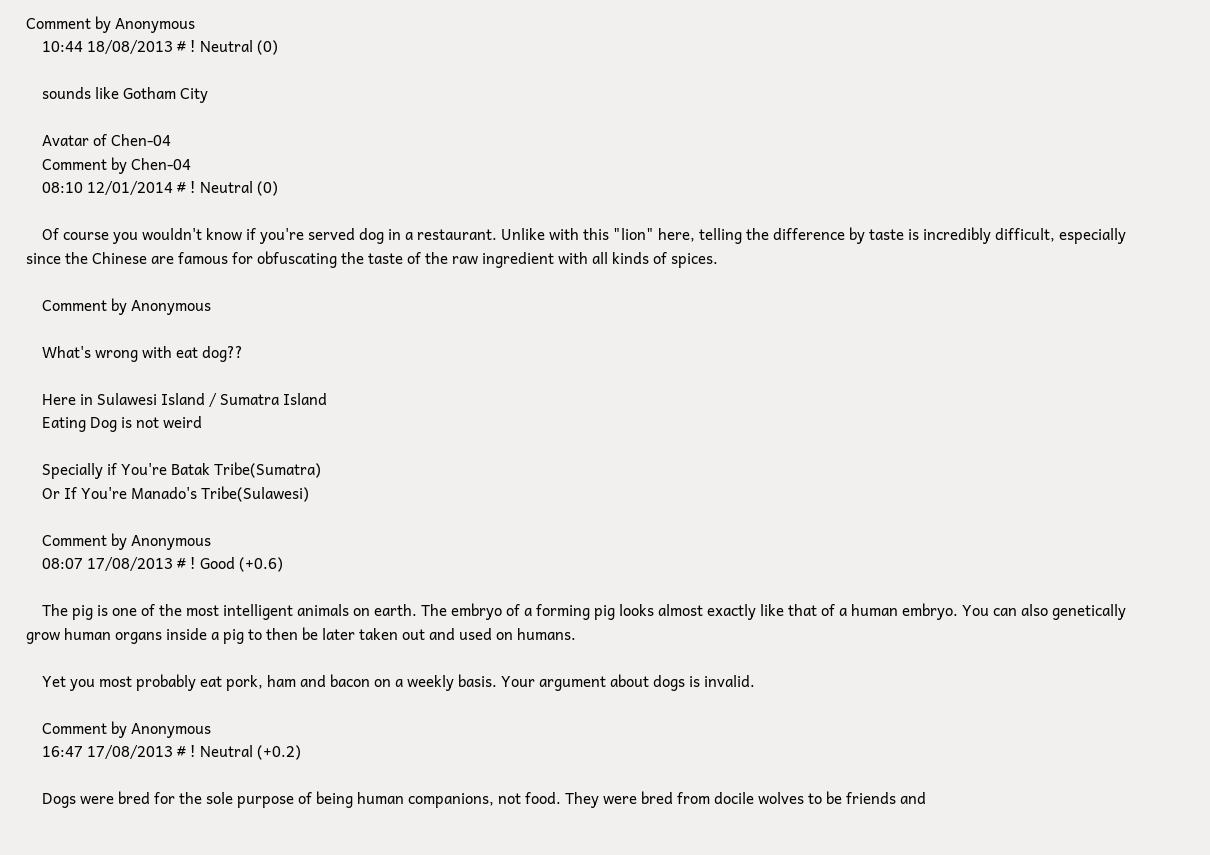Comment by Anonymous
    10:44 18/08/2013 # ! Neutral (0)

    sounds like Gotham City

    Avatar of Chen-04
    Comment by Chen-04
    08:10 12/01/2014 # ! Neutral (0)

    Of course you wouldn't know if you're served dog in a restaurant. Unlike with this "lion" here, telling the difference by taste is incredibly difficult, especially since the Chinese are famous for obfuscating the taste of the raw ingredient with all kinds of spices.

    Comment by Anonymous

    What's wrong with eat dog??

    Here in Sulawesi Island / Sumatra Island
    Eating Dog is not weird

    Specially if You're Batak Tribe(Sumatra)
    Or If You're Manado's Tribe(Sulawesi)

    Comment by Anonymous
    08:07 17/08/2013 # ! Good (+0.6)

    The pig is one of the most intelligent animals on earth. The embryo of a forming pig looks almost exactly like that of a human embryo. You can also genetically grow human organs inside a pig to then be later taken out and used on humans.

    Yet you most probably eat pork, ham and bacon on a weekly basis. Your argument about dogs is invalid.

    Comment by Anonymous
    16:47 17/08/2013 # ! Neutral (+0.2)

    Dogs were bred for the sole purpose of being human companions, not food. They were bred from docile wolves to be friends and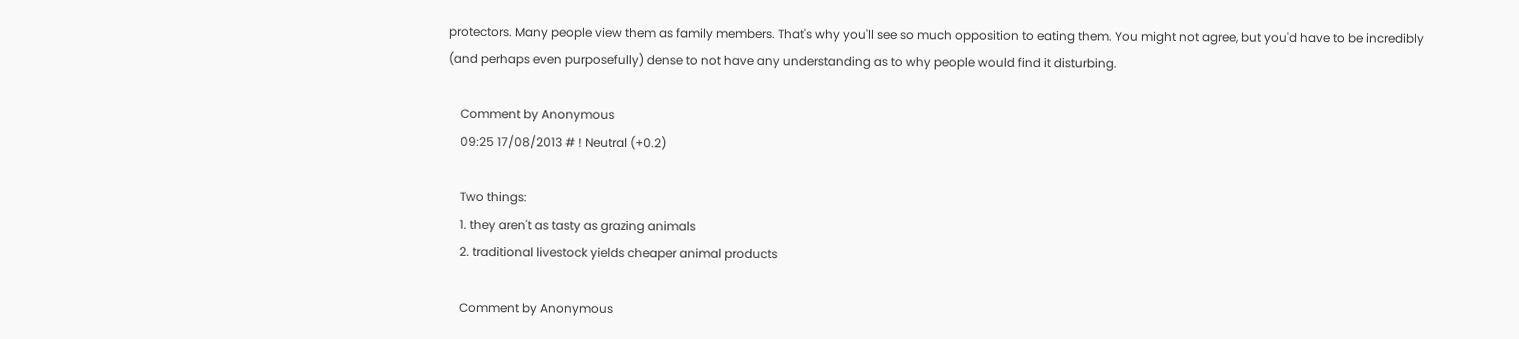protectors. Many people view them as family members. That's why you'll see so much opposition to eating them. You might not agree, but you'd have to be incredibly (and perhaps even purposefully) dense to not have any understanding as to why people would find it disturbing.

    Comment by Anonymous
    09:25 17/08/2013 # ! Neutral (+0.2)

    Two things:
    1. they aren't as tasty as grazing animals
    2. traditional livestock yields cheaper animal products

    Comment by Anonymous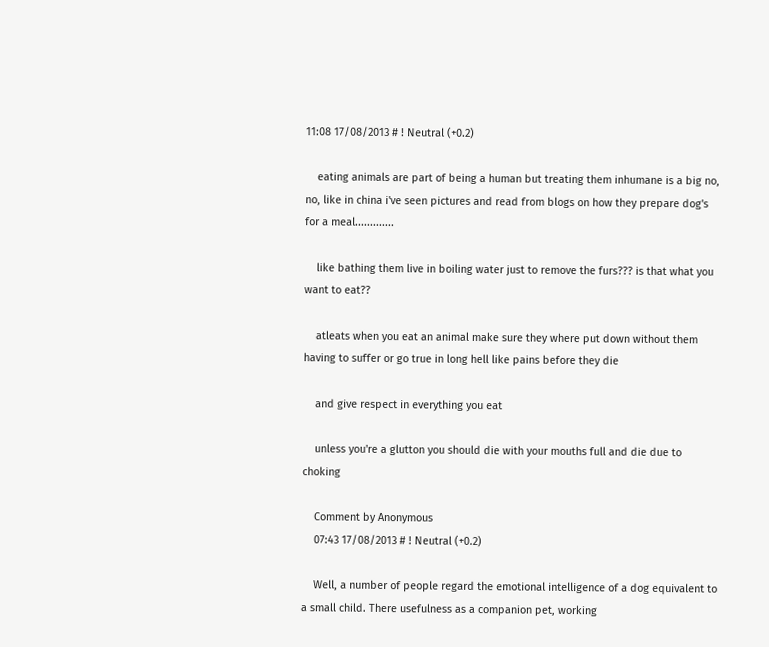11:08 17/08/2013 # ! Neutral (+0.2)

    eating animals are part of being a human but treating them inhumane is a big no, no, like in china i've seen pictures and read from blogs on how they prepare dog's for a meal.............

    like bathing them live in boiling water just to remove the furs??? is that what you want to eat??

    atleats when you eat an animal make sure they where put down without them having to suffer or go true in long hell like pains before they die

    and give respect in everything you eat

    unless you're a glutton you should die with your mouths full and die due to choking

    Comment by Anonymous
    07:43 17/08/2013 # ! Neutral (+0.2)

    Well, a number of people regard the emotional intelligence of a dog equivalent to a small child. There usefulness as a companion pet, working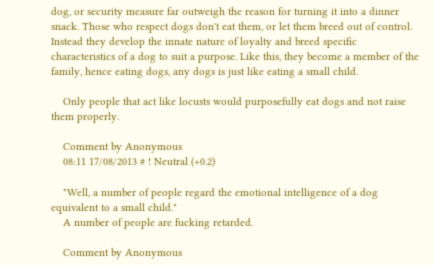dog, or security measure far outweigh the reason for turning it into a dinner snack. Those who respect dogs don't eat them, or let them breed out of control. Instead they develop the innate nature of loyalty and breed specific characteristics of a dog to suit a purpose. Like this, they become a member of the family, hence eating dogs, any dogs is just like eating a small child.

    Only people that act like locusts would purposefully eat dogs and not raise them properly.

    Comment by Anonymous
    08:11 17/08/2013 # ! Neutral (+0.2)

    "Well, a number of people regard the emotional intelligence of a dog equivalent to a small child."
    A number of people are fucking retarded.

    Comment by Anonymous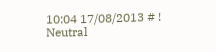10:04 17/08/2013 # ! Neutral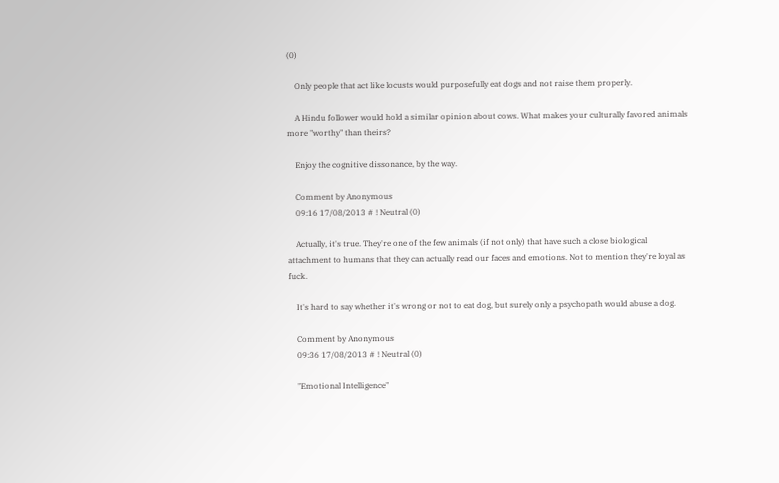(0)

    Only people that act like locusts would purposefully eat dogs and not raise them properly.

    A Hindu follower would hold a similar opinion about cows. What makes your culturally favored animals more "worthy" than theirs?

    Enjoy the cognitive dissonance, by the way.

    Comment by Anonymous
    09:16 17/08/2013 # ! Neutral (0)

    Actually, it's true. They're one of the few animals (if not only) that have such a close biological attachment to humans that they can actually read our faces and emotions. Not to mention they're loyal as fuck.

    It's hard to say whether it's wrong or not to eat dog, but surely only a psychopath would abuse a dog.

    Comment by Anonymous
    09:36 17/08/2013 # ! Neutral (0)

    "Emotional Intelligence"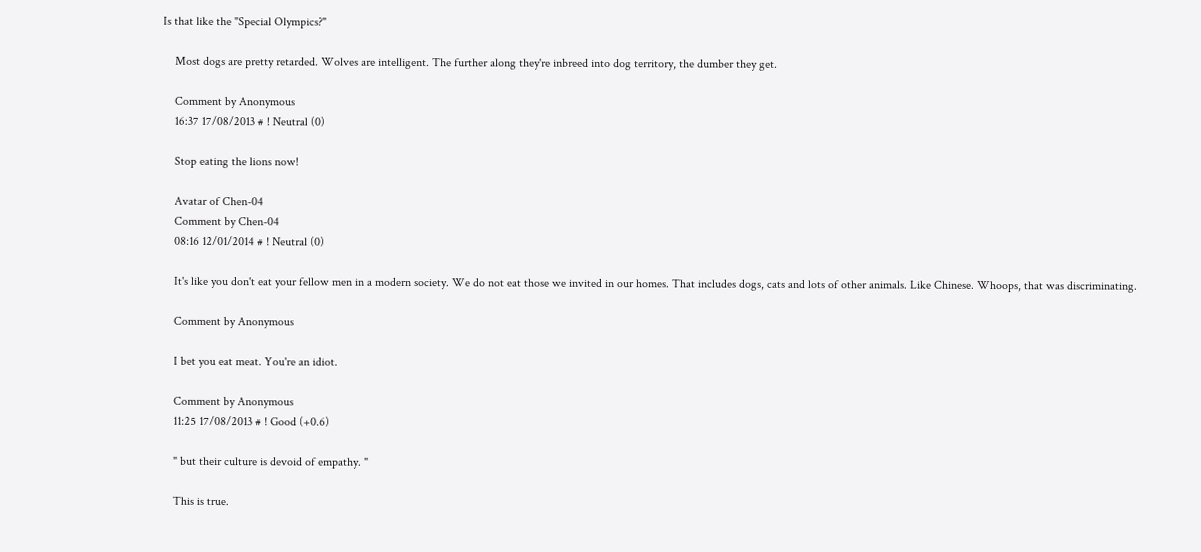Is that like the "Special Olympics?"

    Most dogs are pretty retarded. Wolves are intelligent. The further along they're inbreed into dog territory, the dumber they get.

    Comment by Anonymous
    16:37 17/08/2013 # ! Neutral (0)

    Stop eating the lions now!

    Avatar of Chen-04
    Comment by Chen-04
    08:16 12/01/2014 # ! Neutral (0)

    It's like you don't eat your fellow men in a modern society. We do not eat those we invited in our homes. That includes dogs, cats and lots of other animals. Like Chinese. Whoops, that was discriminating.

    Comment by Anonymous

    I bet you eat meat. You're an idiot.

    Comment by Anonymous
    11:25 17/08/2013 # ! Good (+0.6)

    " but their culture is devoid of empathy. "

    This is true.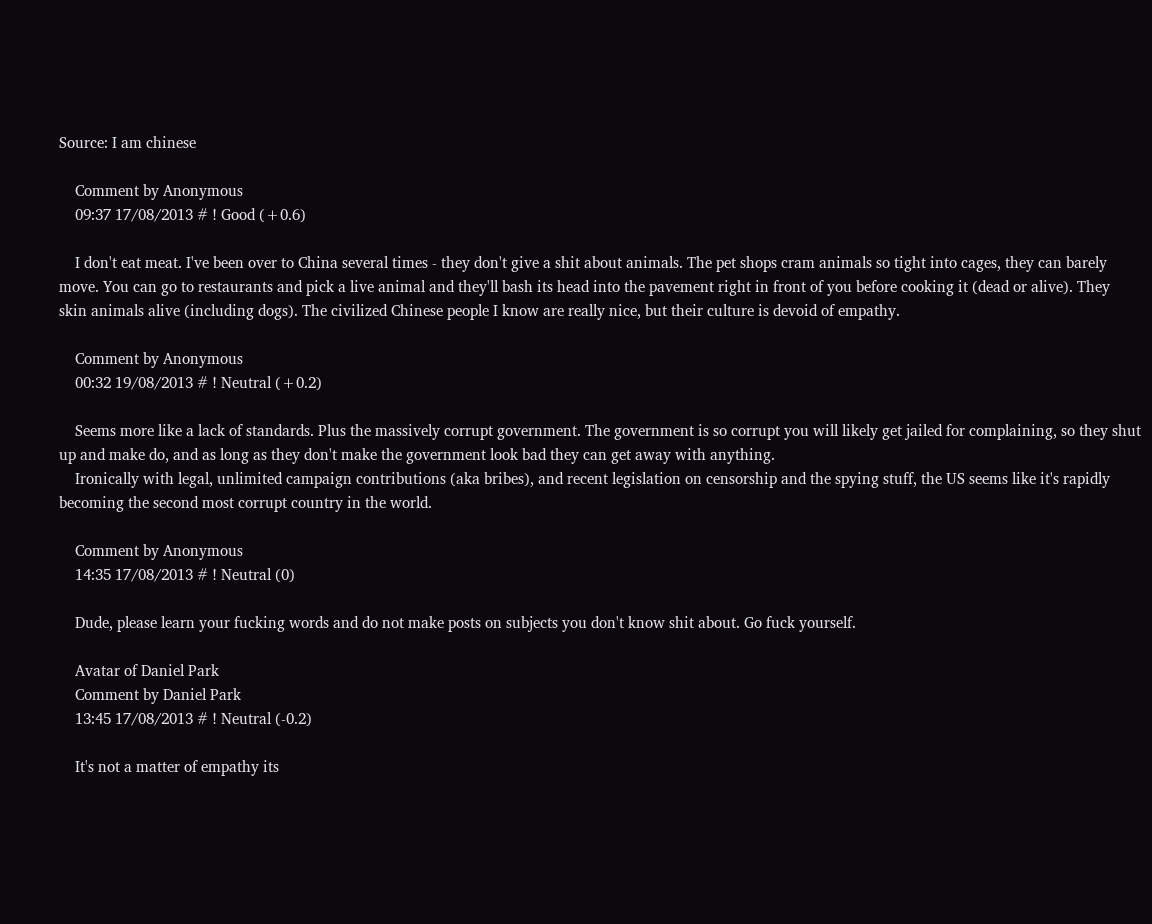Source: I am chinese

    Comment by Anonymous
    09:37 17/08/2013 # ! Good (+0.6)

    I don't eat meat. I've been over to China several times - they don't give a shit about animals. The pet shops cram animals so tight into cages, they can barely move. You can go to restaurants and pick a live animal and they'll bash its head into the pavement right in front of you before cooking it (dead or alive). They skin animals alive (including dogs). The civilized Chinese people I know are really nice, but their culture is devoid of empathy.

    Comment by Anonymous
    00:32 19/08/2013 # ! Neutral (+0.2)

    Seems more like a lack of standards. Plus the massively corrupt government. The government is so corrupt you will likely get jailed for complaining, so they shut up and make do, and as long as they don't make the government look bad they can get away with anything.
    Ironically with legal, unlimited campaign contributions (aka bribes), and recent legislation on censorship and the spying stuff, the US seems like it's rapidly becoming the second most corrupt country in the world.

    Comment by Anonymous
    14:35 17/08/2013 # ! Neutral (0)

    Dude, please learn your fucking words and do not make posts on subjects you don't know shit about. Go fuck yourself.

    Avatar of Daniel Park
    Comment by Daniel Park
    13:45 17/08/2013 # ! Neutral (-0.2)

    It's not a matter of empathy its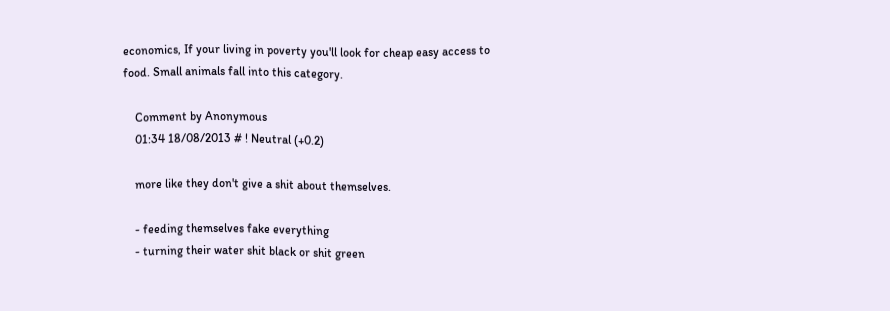economics, If your living in poverty you'll look for cheap easy access to food. Small animals fall into this category.

    Comment by Anonymous
    01:34 18/08/2013 # ! Neutral (+0.2)

    more like they don't give a shit about themselves.

    - feeding themselves fake everything
    - turning their water shit black or shit green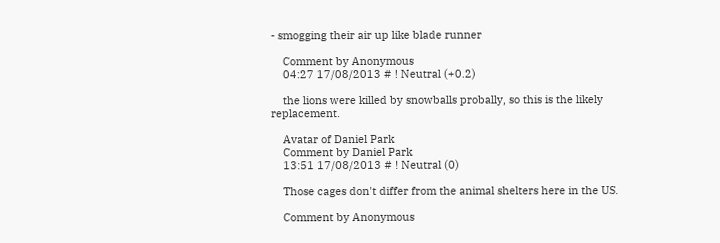- smogging their air up like blade runner

    Comment by Anonymous
    04:27 17/08/2013 # ! Neutral (+0.2)

    the lions were killed by snowballs probally, so this is the likely replacement.

    Avatar of Daniel Park
    Comment by Daniel Park
    13:51 17/08/2013 # ! Neutral (0)

    Those cages don't differ from the animal shelters here in the US.

    Comment by Anonymous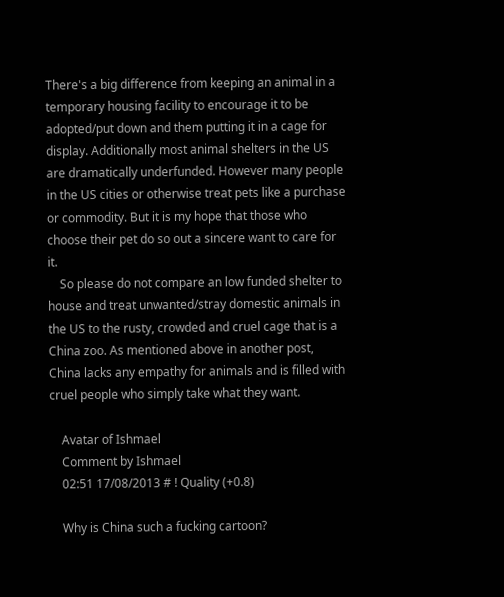There's a big difference from keeping an animal in a temporary housing facility to encourage it to be adopted/put down and them putting it in a cage for display. Additionally most animal shelters in the US are dramatically underfunded. However many people in the US cities or otherwise treat pets like a purchase or commodity. But it is my hope that those who choose their pet do so out a sincere want to care for it.
    So please do not compare an low funded shelter to house and treat unwanted/stray domestic animals in the US to the rusty, crowded and cruel cage that is a China zoo. As mentioned above in another post, China lacks any empathy for animals and is filled with cruel people who simply take what they want.

    Avatar of Ishmael
    Comment by Ishmael
    02:51 17/08/2013 # ! Quality (+0.8)

    Why is China such a fucking cartoon?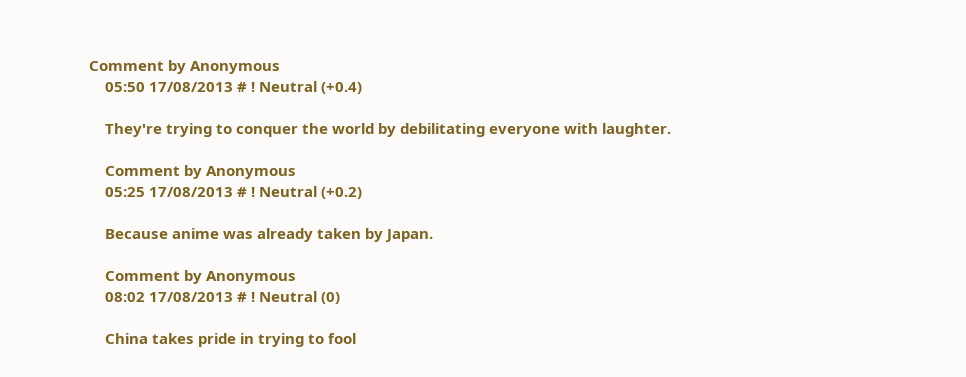Comment by Anonymous
    05:50 17/08/2013 # ! Neutral (+0.4)

    They're trying to conquer the world by debilitating everyone with laughter.

    Comment by Anonymous
    05:25 17/08/2013 # ! Neutral (+0.2)

    Because anime was already taken by Japan.

    Comment by Anonymous
    08:02 17/08/2013 # ! Neutral (0)

    China takes pride in trying to fool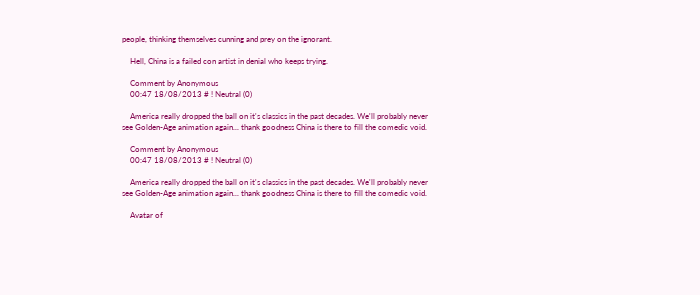people, thinking themselves cunning and prey on the ignorant.

    Hell, China is a failed con artist in denial who keeps trying.

    Comment by Anonymous
    00:47 18/08/2013 # ! Neutral (0)

    America really dropped the ball on it's classics in the past decades. We'll probably never see Golden-Age animation again... thank goodness China is there to fill the comedic void.

    Comment by Anonymous
    00:47 18/08/2013 # ! Neutral (0)

    America really dropped the ball on it's classics in the past decades. We'll probably never see Golden-Age animation again... thank goodness China is there to fill the comedic void.

    Avatar of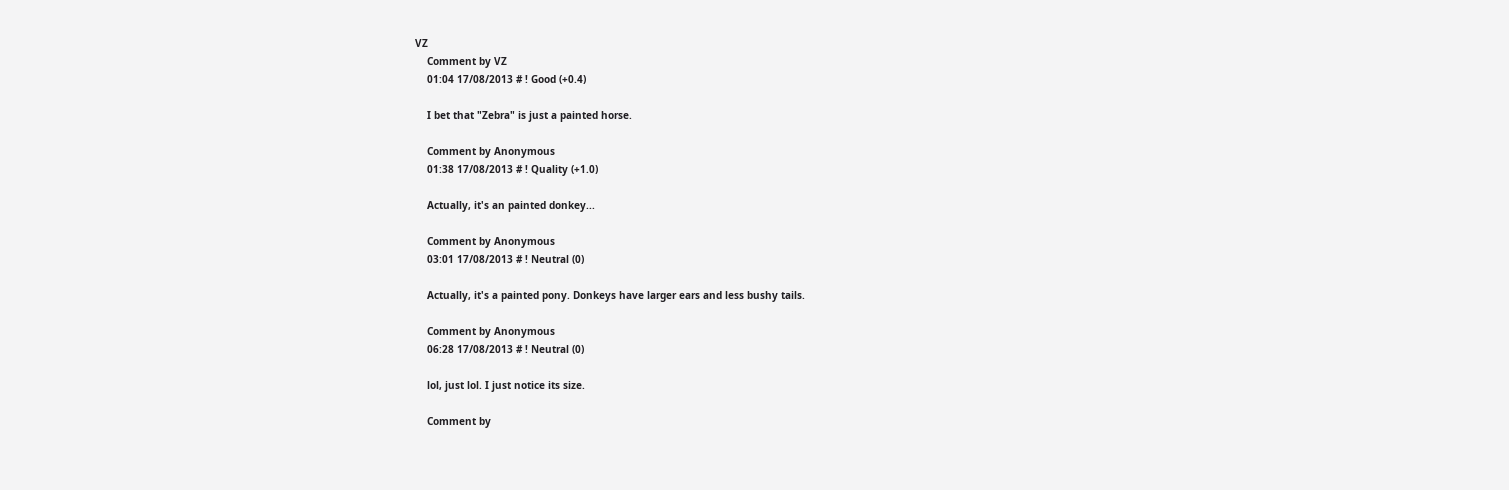VZ
    Comment by VZ
    01:04 17/08/2013 # ! Good (+0.4)

    I bet that "Zebra" is just a painted horse.

    Comment by Anonymous
    01:38 17/08/2013 # ! Quality (+1.0)

    Actually, it's an painted donkey...

    Comment by Anonymous
    03:01 17/08/2013 # ! Neutral (0)

    Actually, it's a painted pony. Donkeys have larger ears and less bushy tails.

    Comment by Anonymous
    06:28 17/08/2013 # ! Neutral (0)

    lol, just lol. I just notice its size.

    Comment by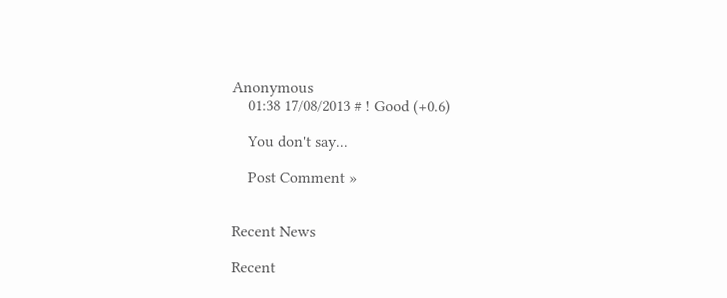Anonymous
    01:38 17/08/2013 # ! Good (+0.6)

    You don't say...

    Post Comment »


Recent News

Recent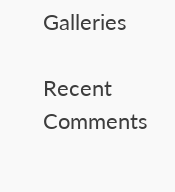Galleries

Recent Comments